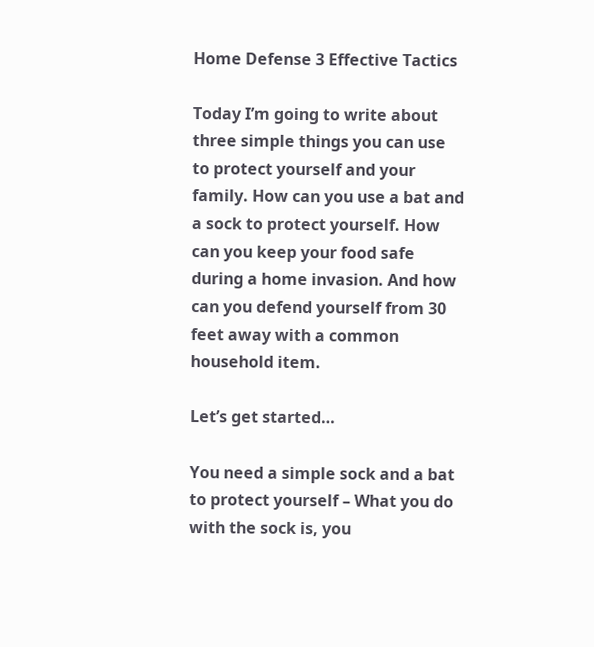Home Defense 3 Effective Tactics

Today I’m going to write about three simple things you can use to protect yourself and your family. How can you use a bat and a sock to protect yourself. How can you keep your food safe during a home invasion. And how can you defend yourself from 30 feet away with a common household item.

Let’s get started…

You need a simple sock and a bat to protect yourself – What you do with the sock is, you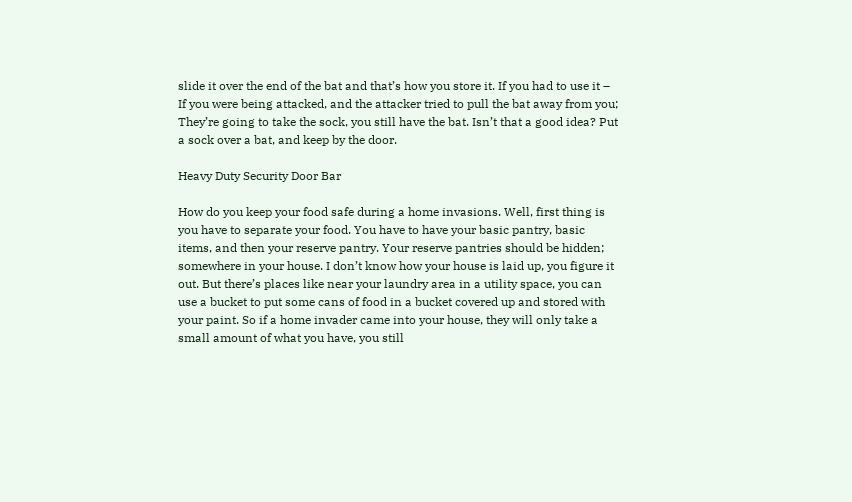slide it over the end of the bat and that’s how you store it. If you had to use it – If you were being attacked, and the attacker tried to pull the bat away from you; They’re going to take the sock, you still have the bat. Isn’t that a good idea? Put a sock over a bat, and keep by the door.

Heavy Duty Security Door Bar

How do you keep your food safe during a home invasions. Well, first thing is you have to separate your food. You have to have your basic pantry, basic items, and then your reserve pantry. Your reserve pantries should be hidden; somewhere in your house. I don’t know how your house is laid up, you figure it out. But there’s places like near your laundry area in a utility space, you can use a bucket to put some cans of food in a bucket covered up and stored with your paint. So if a home invader came into your house, they will only take a small amount of what you have, you still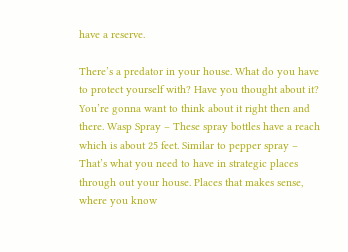have a reserve.

There’s a predator in your house. What do you have to protect yourself with? Have you thought about it? You’re gonna want to think about it right then and there. Wasp Spray – These spray bottles have a reach which is about 25 feet. Similar to pepper spray – That’s what you need to have in strategic places through out your house. Places that makes sense, where you know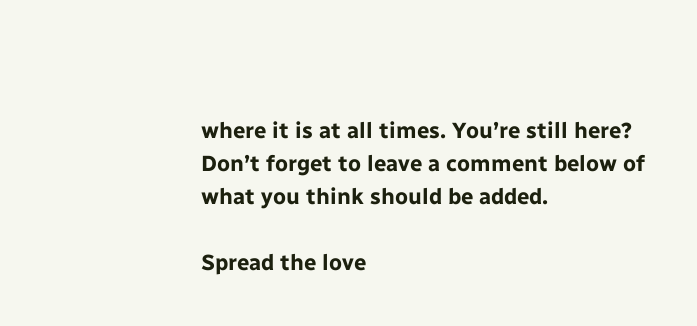where it is at all times. You’re still here? Don’t forget to leave a comment below of what you think should be added.

Spread the love